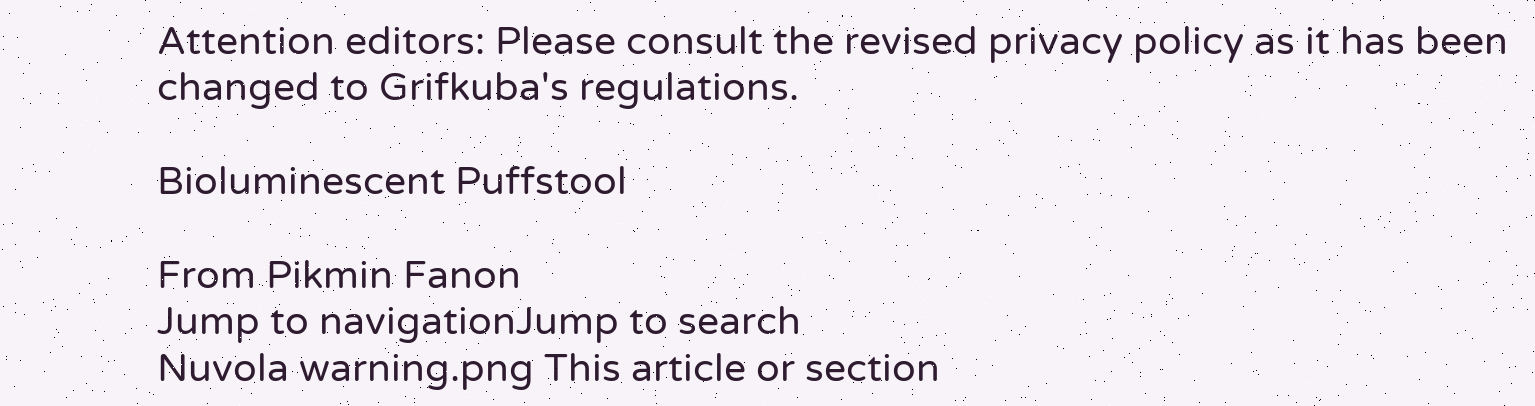Attention editors: Please consult the revised privacy policy as it has been changed to Grifkuba's regulations.

Bioluminescent Puffstool

From Pikmin Fanon
Jump to navigationJump to search
Nuvola warning.png This article or section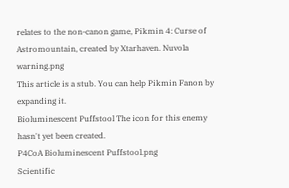relates to the non-canon game, Pikmin 4: Curse of Astromountain, created by Xtarhaven. Nuvola warning.png
This article is a stub. You can help Pikmin Fanon by expanding it.
Bioluminescent Puffstool The icon for this enemy hasn't yet been created.
P4CoA Bioluminescent Puffstool.png
Scientific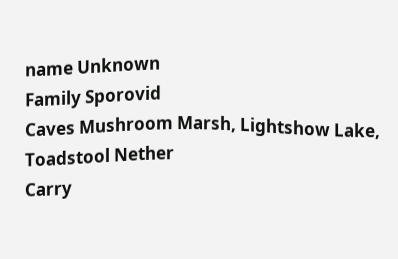name Unknown
Family Sporovid
Caves Mushroom Marsh, Lightshow Lake, Toadstool Nether
Carry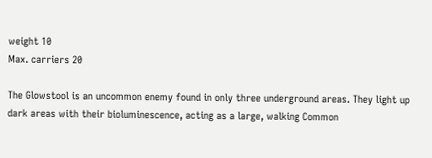weight 10
Max. carriers 20

The Glowstool is an uncommon enemy found in only three underground areas. They light up dark areas with their bioluminescence, acting as a large, walking Common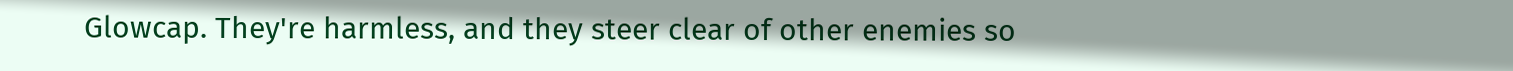Glowcap. They're harmless, and they steer clear of other enemies so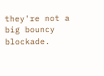they're not a big bouncy blockade.